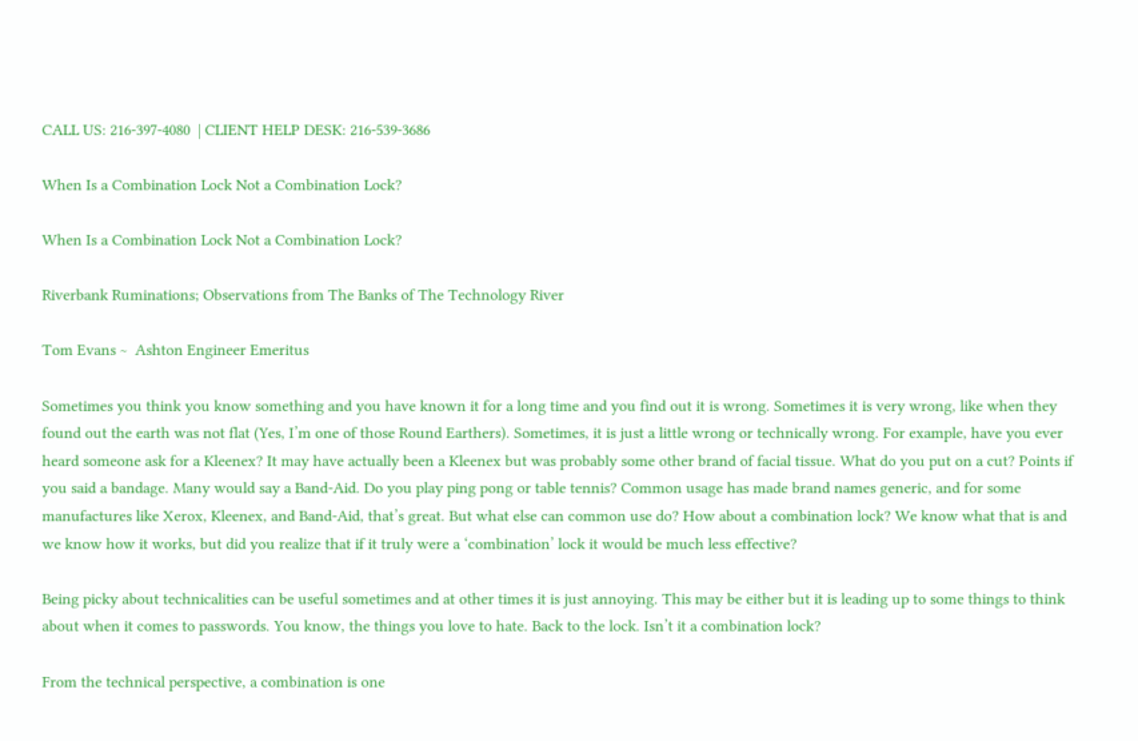CALL US: 216-397-4080  | CLIENT HELP DESK: 216-539-3686

When Is a Combination Lock Not a Combination Lock?

When Is a Combination Lock Not a Combination Lock?

Riverbank Ruminations; Observations from The Banks of The Technology River

Tom Evans ~  Ashton Engineer Emeritus

Sometimes you think you know something and you have known it for a long time and you find out it is wrong. Sometimes it is very wrong, like when they found out the earth was not flat (Yes, I’m one of those Round Earthers). Sometimes, it is just a little wrong or technically wrong. For example, have you ever heard someone ask for a Kleenex? It may have actually been a Kleenex but was probably some other brand of facial tissue. What do you put on a cut? Points if you said a bandage. Many would say a Band-Aid. Do you play ping pong or table tennis? Common usage has made brand names generic, and for some manufactures like Xerox, Kleenex, and Band-Aid, that’s great. But what else can common use do? How about a combination lock? We know what that is and we know how it works, but did you realize that if it truly were a ‘combination’ lock it would be much less effective?

Being picky about technicalities can be useful sometimes and at other times it is just annoying. This may be either but it is leading up to some things to think about when it comes to passwords. You know, the things you love to hate. Back to the lock. Isn’t it a combination lock?

From the technical perspective, a combination is one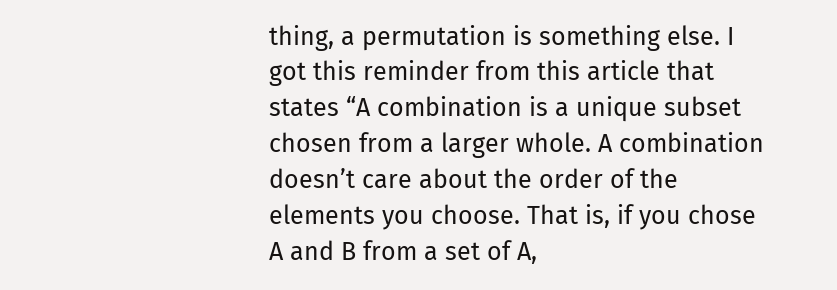thing, a permutation is something else. I got this reminder from this article that states “A combination is a unique subset chosen from a larger whole. A combination doesn’t care about the order of the elements you choose. That is, if you chose A and B from a set of A,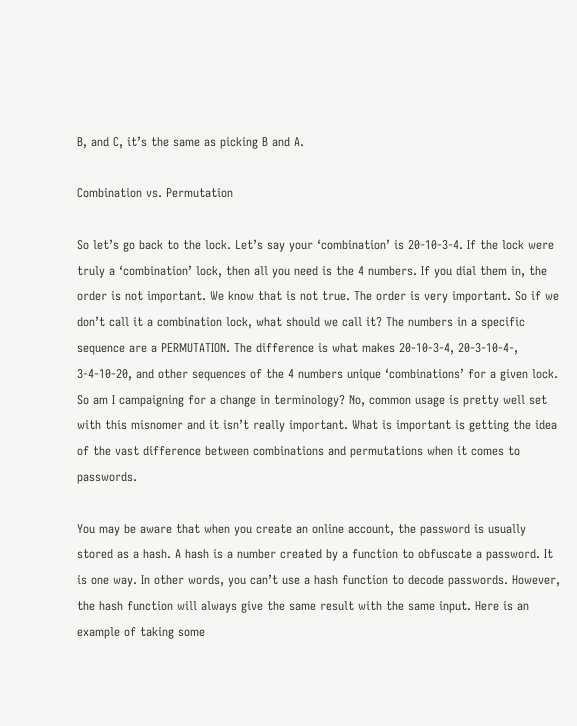B, and C, it’s the same as picking B and A.

Combination vs. Permutation

So let’s go back to the lock. Let’s say your ‘combination’ is 20-10-3-4. If the lock were truly a ‘combination’ lock, then all you need is the 4 numbers. If you dial them in, the order is not important. We know that is not true. The order is very important. So if we don’t call it a combination lock, what should we call it? The numbers in a specific sequence are a PERMUTATION. The difference is what makes 20-10-3-4, 20-3-10-4-, 3-4-10-20, and other sequences of the 4 numbers unique ‘combinations’ for a given lock. So am I campaigning for a change in terminology? No, common usage is pretty well set with this misnomer and it isn’t really important. What is important is getting the idea of the vast difference between combinations and permutations when it comes to passwords.

You may be aware that when you create an online account, the password is usually stored as a hash. A hash is a number created by a function to obfuscate a password. It is one way. In other words, you can’t use a hash function to decode passwords. However, the hash function will always give the same result with the same input. Here is an example of taking some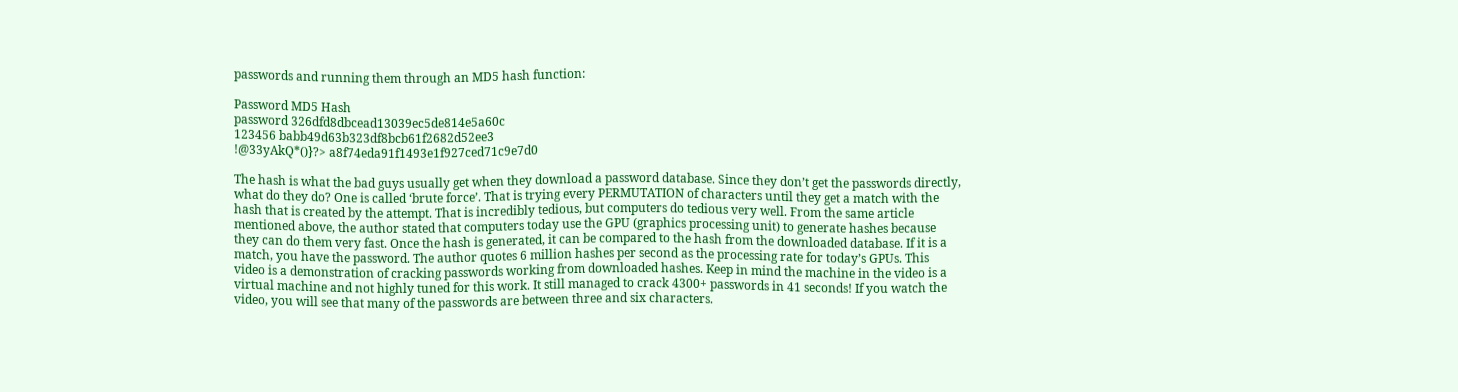passwords and running them through an MD5 hash function:

Password MD5 Hash
password 326dfd8dbcead13039ec5de814e5a60c
123456 babb49d63b323df8bcb61f2682d52ee3
!@33yAkQ*()}?> a8f74eda91f1493e1f927ced71c9e7d0

The hash is what the bad guys usually get when they download a password database. Since they don’t get the passwords directly, what do they do? One is called ‘brute force’. That is trying every PERMUTATION of characters until they get a match with the hash that is created by the attempt. That is incredibly tedious, but computers do tedious very well. From the same article mentioned above, the author stated that computers today use the GPU (graphics processing unit) to generate hashes because they can do them very fast. Once the hash is generated, it can be compared to the hash from the downloaded database. If it is a match, you have the password. The author quotes 6 million hashes per second as the processing rate for today’s GPUs. This video is a demonstration of cracking passwords working from downloaded hashes. Keep in mind the machine in the video is a virtual machine and not highly tuned for this work. It still managed to crack 4300+ passwords in 41 seconds! If you watch the video, you will see that many of the passwords are between three and six characters.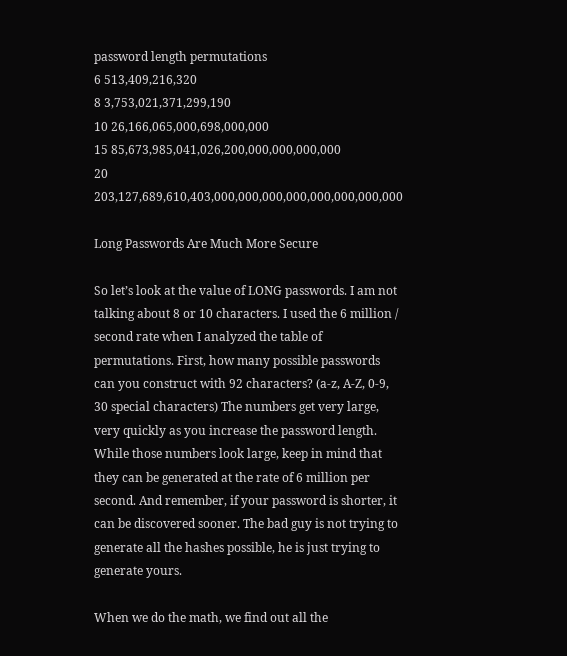password length permutations
6 513,409,216,320
8 3,753,021,371,299,190
10 26,166,065,000,698,000,000
15 85,673,985,041,026,200,000,000,000,000
20 203,127,689,610,403,000,000,000,000,000,000,000,000

Long Passwords Are Much More Secure

So let’s look at the value of LONG passwords. I am not talking about 8 or 10 characters. I used the 6 million / second rate when I analyzed the table of permutations. First, how many possible passwords can you construct with 92 characters? (a-z, A-Z, 0-9, 30 special characters) The numbers get very large, very quickly as you increase the password length. While those numbers look large, keep in mind that they can be generated at the rate of 6 million per second. And remember, if your password is shorter, it can be discovered sooner. The bad guy is not trying to generate all the hashes possible, he is just trying to generate yours.

When we do the math, we find out all the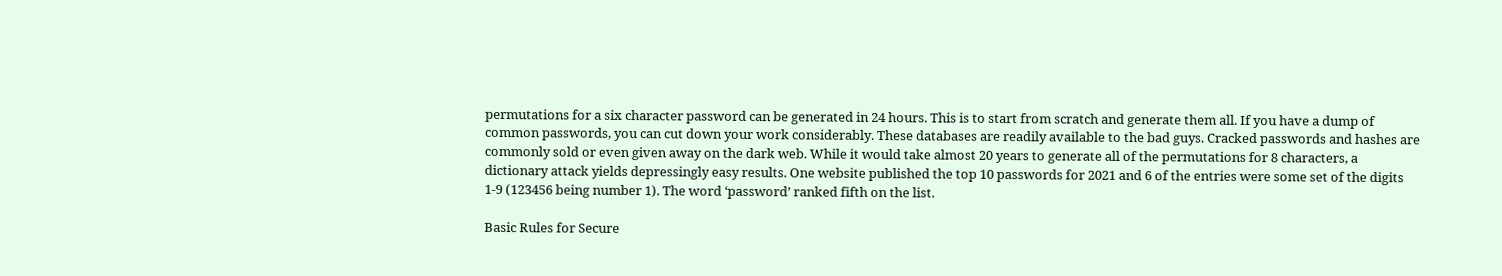permutations for a six character password can be generated in 24 hours. This is to start from scratch and generate them all. If you have a dump of common passwords, you can cut down your work considerably. These databases are readily available to the bad guys. Cracked passwords and hashes are commonly sold or even given away on the dark web. While it would take almost 20 years to generate all of the permutations for 8 characters, a dictionary attack yields depressingly easy results. One website published the top 10 passwords for 2021 and 6 of the entries were some set of the digits 1-9 (123456 being number 1). The word ‘password’ ranked fifth on the list.

Basic Rules for Secure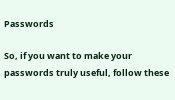Passwords

So, if you want to make your passwords truly useful, follow these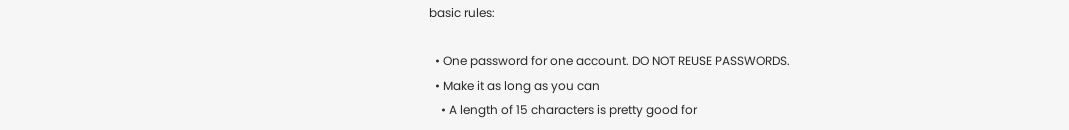basic rules:

  • One password for one account. DO NOT REUSE PASSWORDS.
  • Make it as long as you can
    • A length of 15 characters is pretty good for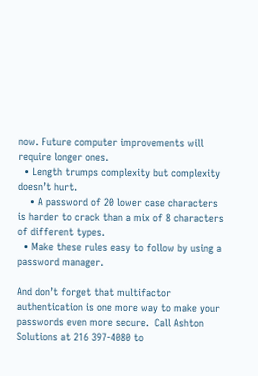now. Future computer improvements will require longer ones.
  • Length trumps complexity but complexity doesn’t hurt.
    • A password of 20 lower case characters is harder to crack than a mix of 8 characters of different types.
  • Make these rules easy to follow by using a password manager.

And don’t forget that multifactor authentication is one more way to make your passwords even more secure.  Call Ashton Solutions at 216 397-4080 to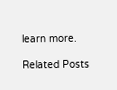learn more.

Related Posts